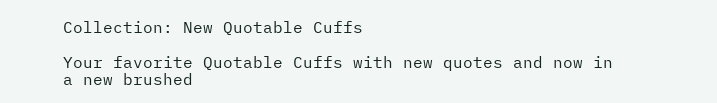Collection: New Quotable Cuffs

Your favorite Quotable Cuffs with new quotes and now in a new brushed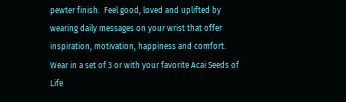pewter finish.  Feel good, loved and uplifted by wearing daily messages on your wrist that offer inspiration, motivation, happiness and comfort. Wear in a set of 3 or with your favorite Acai Seeds of Life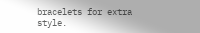bracelets for extra style.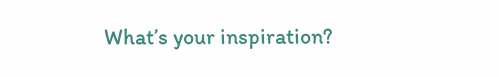What’s your inspiration?